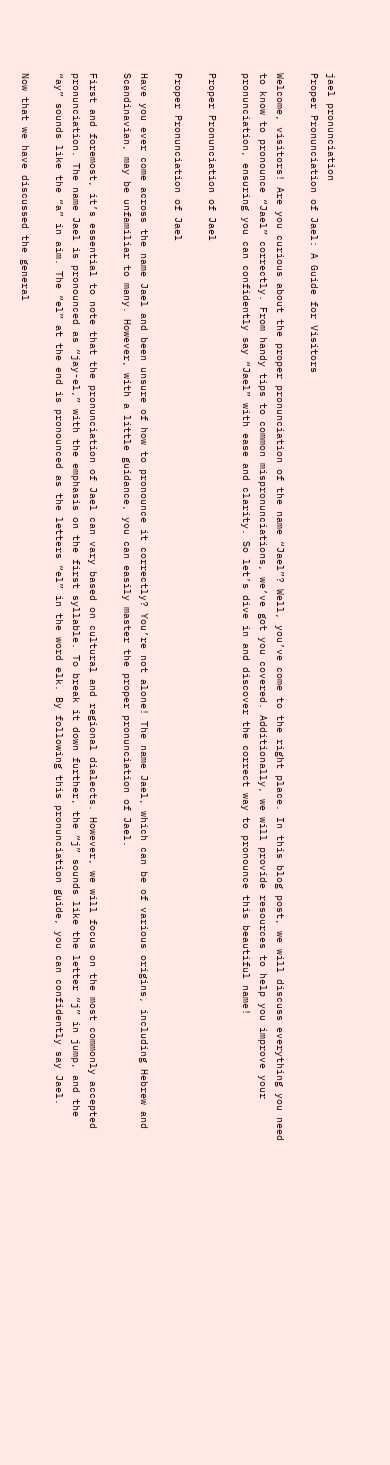jael pronunciation
Proper Pronunciation of Jael: A Guide for Visitors

Welcome, visitors! Are you curious about the proper pronunciation of the name “Jael”? Well, you’ve come to the right place. In this blog post, we will discuss everything you need to know to pronounce “Jael” correctly. From handy tips to common mispronunciations, we’ve got you covered. Additionally, we will provide resources to help you improve your pronunciation, ensuring you can confidently say “Jael” with ease and clarity. So let’s dive in and discover the correct way to pronounce this beautiful name!

Proper Pronunciation of Jael

Proper Pronunciation of Jael

Have you ever come across the name Jael and been unsure of how to pronounce it correctly? You’re not alone! The name Jael, which can be of various origins, including Hebrew and Scandinavian, may be unfamiliar to many. However, with a little guidance, you can easily master the proper pronunciation of Jael.

First and foremost, it’s essential to note that the pronunciation of Jael can vary based on cultural and regional dialects. However, we will focus on the most commonly accepted pronunciation. The name Jael is pronounced as “jay-el,” with the emphasis on the first syllable. To break it down further, the “j” sounds like the letter “j” in jump, and the “ay” sounds like the “a” in aim. The “el” at the end is pronounced as the letters “el” in the word elk. By following this pronunciation guide, you can confidently say Jael.

Now that we have discussed the general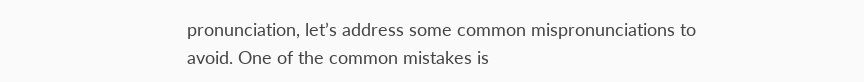pronunciation, let’s address some common mispronunciations to avoid. One of the common mistakes is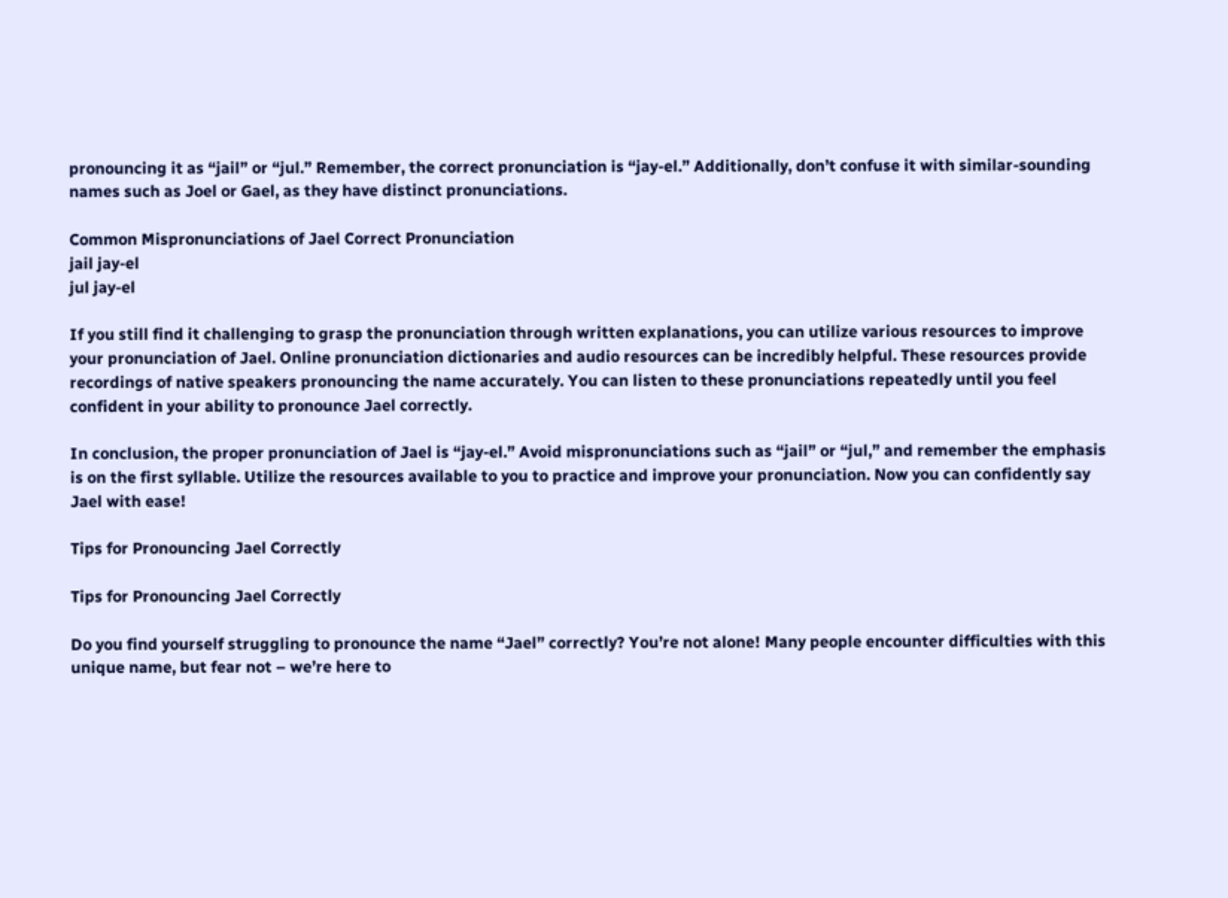pronouncing it as “jail” or “jul.” Remember, the correct pronunciation is “jay-el.” Additionally, don’t confuse it with similar-sounding names such as Joel or Gael, as they have distinct pronunciations.

Common Mispronunciations of Jael Correct Pronunciation
jail jay-el
jul jay-el

If you still find it challenging to grasp the pronunciation through written explanations, you can utilize various resources to improve your pronunciation of Jael. Online pronunciation dictionaries and audio resources can be incredibly helpful. These resources provide recordings of native speakers pronouncing the name accurately. You can listen to these pronunciations repeatedly until you feel confident in your ability to pronounce Jael correctly.

In conclusion, the proper pronunciation of Jael is “jay-el.” Avoid mispronunciations such as “jail” or “jul,” and remember the emphasis is on the first syllable. Utilize the resources available to you to practice and improve your pronunciation. Now you can confidently say Jael with ease!

Tips for Pronouncing Jael Correctly

Tips for Pronouncing Jael Correctly

Do you find yourself struggling to pronounce the name “Jael” correctly? You’re not alone! Many people encounter difficulties with this unique name, but fear not – we’re here to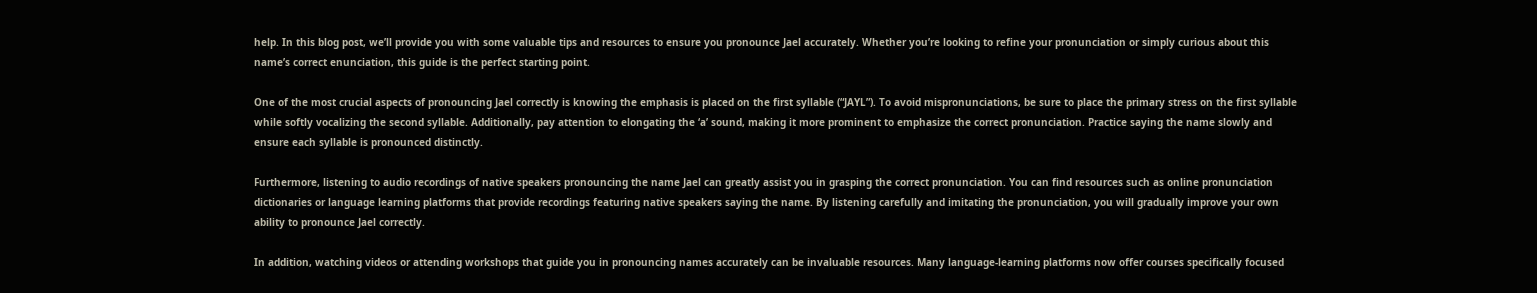help. In this blog post, we’ll provide you with some valuable tips and resources to ensure you pronounce Jael accurately. Whether you’re looking to refine your pronunciation or simply curious about this name’s correct enunciation, this guide is the perfect starting point.

One of the most crucial aspects of pronouncing Jael correctly is knowing the emphasis is placed on the first syllable (“JAYL”). To avoid mispronunciations, be sure to place the primary stress on the first syllable while softly vocalizing the second syllable. Additionally, pay attention to elongating the ‘a’ sound, making it more prominent to emphasize the correct pronunciation. Practice saying the name slowly and ensure each syllable is pronounced distinctly.

Furthermore, listening to audio recordings of native speakers pronouncing the name Jael can greatly assist you in grasping the correct pronunciation. You can find resources such as online pronunciation dictionaries or language learning platforms that provide recordings featuring native speakers saying the name. By listening carefully and imitating the pronunciation, you will gradually improve your own ability to pronounce Jael correctly.

In addition, watching videos or attending workshops that guide you in pronouncing names accurately can be invaluable resources. Many language-learning platforms now offer courses specifically focused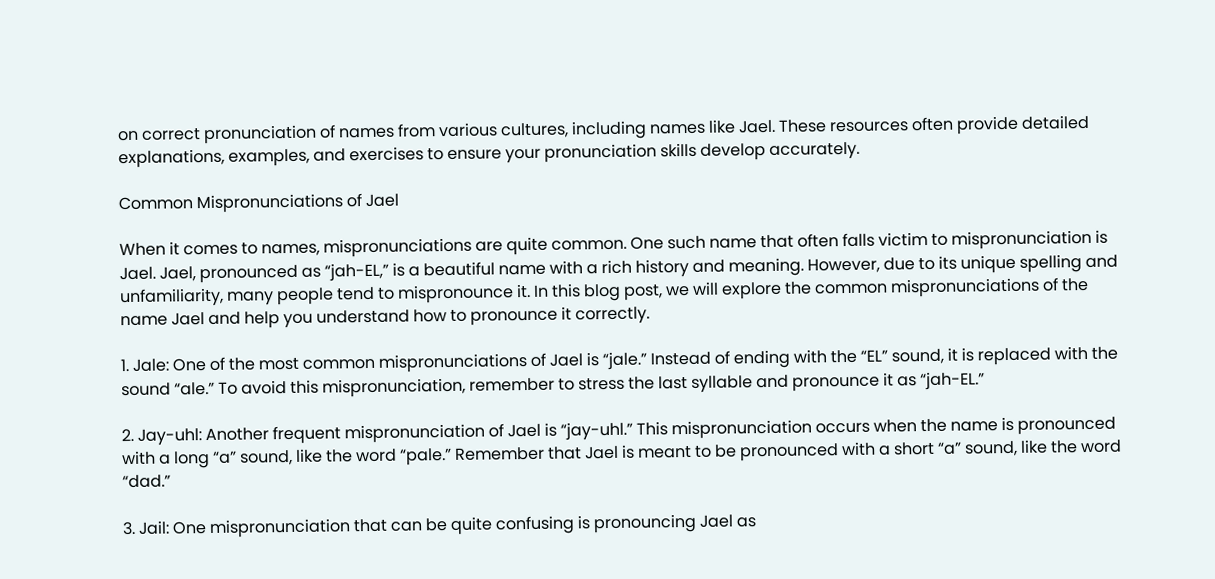on correct pronunciation of names from various cultures, including names like Jael. These resources often provide detailed explanations, examples, and exercises to ensure your pronunciation skills develop accurately.

Common Mispronunciations of Jael

When it comes to names, mispronunciations are quite common. One such name that often falls victim to mispronunciation is Jael. Jael, pronounced as “jah-EL,” is a beautiful name with a rich history and meaning. However, due to its unique spelling and unfamiliarity, many people tend to mispronounce it. In this blog post, we will explore the common mispronunciations of the name Jael and help you understand how to pronounce it correctly.

1. Jale: One of the most common mispronunciations of Jael is “jale.” Instead of ending with the “EL” sound, it is replaced with the sound “ale.” To avoid this mispronunciation, remember to stress the last syllable and pronounce it as “jah-EL.”

2. Jay-uhl: Another frequent mispronunciation of Jael is “jay-uhl.” This mispronunciation occurs when the name is pronounced with a long “a” sound, like the word “pale.” Remember that Jael is meant to be pronounced with a short “a” sound, like the word “dad.”

3. Jail: One mispronunciation that can be quite confusing is pronouncing Jael as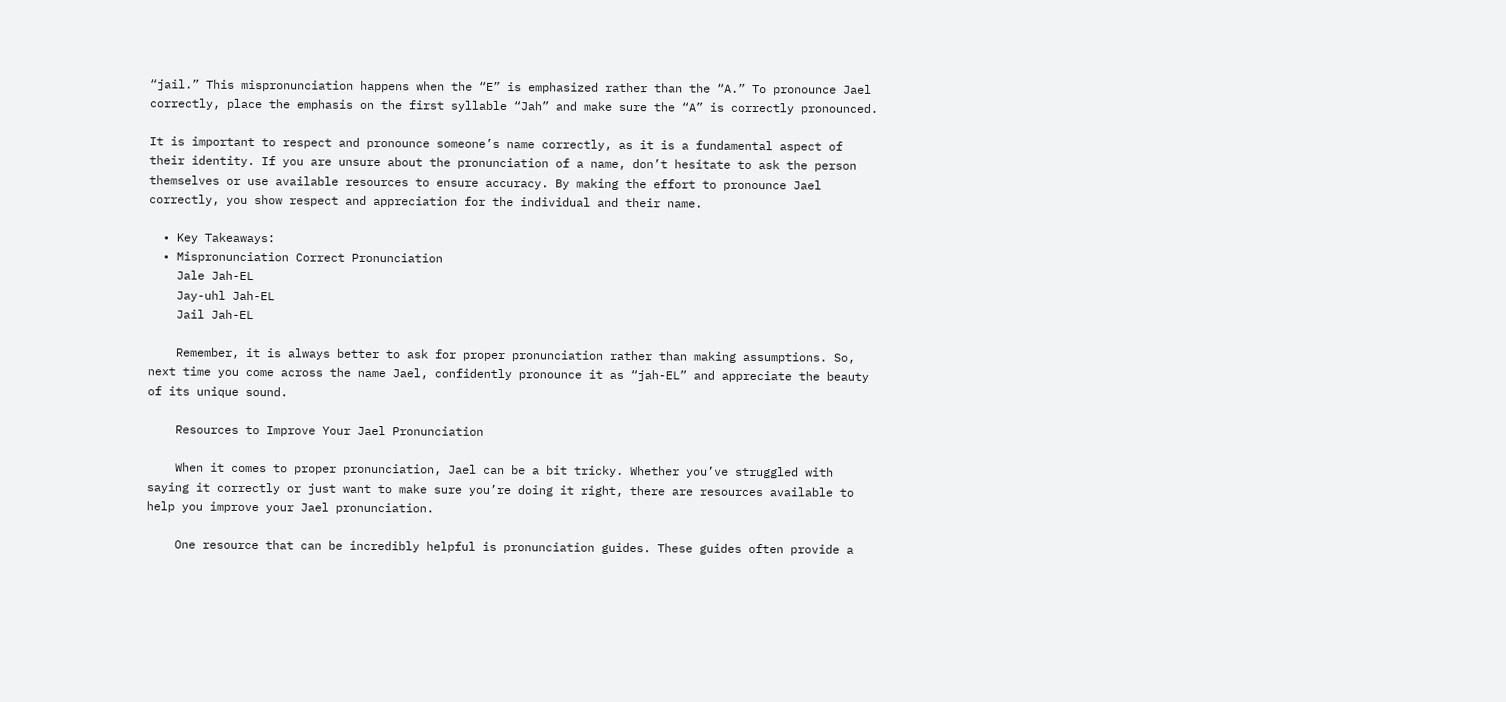“jail.” This mispronunciation happens when the “E” is emphasized rather than the “A.” To pronounce Jael correctly, place the emphasis on the first syllable “Jah” and make sure the “A” is correctly pronounced.

It is important to respect and pronounce someone’s name correctly, as it is a fundamental aspect of their identity. If you are unsure about the pronunciation of a name, don’t hesitate to ask the person themselves or use available resources to ensure accuracy. By making the effort to pronounce Jael correctly, you show respect and appreciation for the individual and their name.

  • Key Takeaways:
  • Mispronunciation Correct Pronunciation
    Jale Jah-EL
    Jay-uhl Jah-EL
    Jail Jah-EL

    Remember, it is always better to ask for proper pronunciation rather than making assumptions. So, next time you come across the name Jael, confidently pronounce it as “jah-EL” and appreciate the beauty of its unique sound.

    Resources to Improve Your Jael Pronunciation

    When it comes to proper pronunciation, Jael can be a bit tricky. Whether you’ve struggled with saying it correctly or just want to make sure you’re doing it right, there are resources available to help you improve your Jael pronunciation.

    One resource that can be incredibly helpful is pronunciation guides. These guides often provide a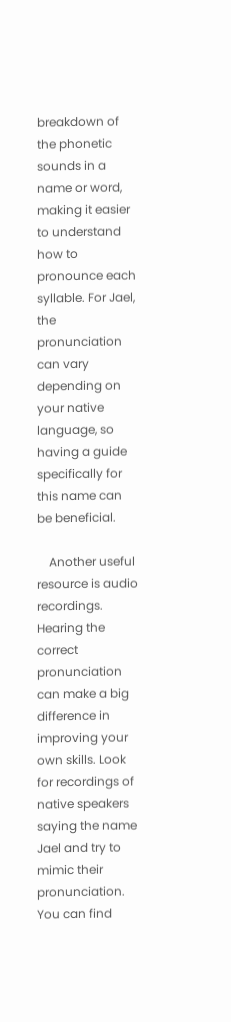breakdown of the phonetic sounds in a name or word, making it easier to understand how to pronounce each syllable. For Jael, the pronunciation can vary depending on your native language, so having a guide specifically for this name can be beneficial.

    Another useful resource is audio recordings. Hearing the correct pronunciation can make a big difference in improving your own skills. Look for recordings of native speakers saying the name Jael and try to mimic their pronunciation. You can find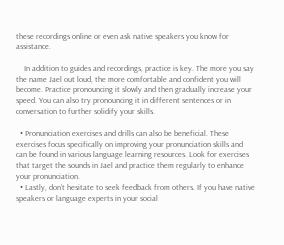these recordings online or even ask native speakers you know for assistance.

    In addition to guides and recordings, practice is key. The more you say the name Jael out loud, the more comfortable and confident you will become. Practice pronouncing it slowly and then gradually increase your speed. You can also try pronouncing it in different sentences or in conversation to further solidify your skills.

  • Pronunciation exercises and drills can also be beneficial. These exercises focus specifically on improving your pronunciation skills and can be found in various language learning resources. Look for exercises that target the sounds in Jael and practice them regularly to enhance your pronunciation.
  • Lastly, don’t hesitate to seek feedback from others. If you have native speakers or language experts in your social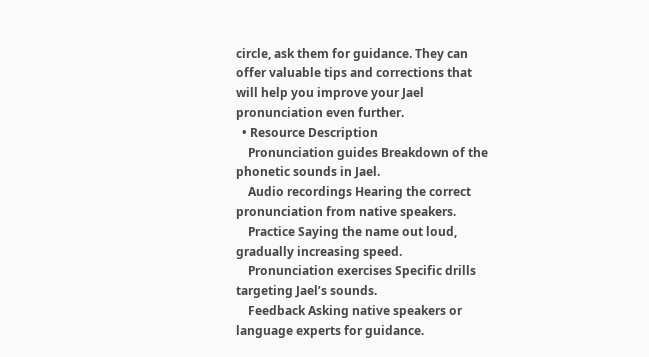circle, ask them for guidance. They can offer valuable tips and corrections that will help you improve your Jael pronunciation even further.
  • Resource Description
    Pronunciation guides Breakdown of the phonetic sounds in Jael.
    Audio recordings Hearing the correct pronunciation from native speakers.
    Practice Saying the name out loud, gradually increasing speed.
    Pronunciation exercises Specific drills targeting Jael’s sounds.
    Feedback Asking native speakers or language experts for guidance.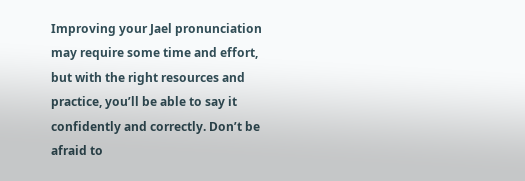Improving your Jael pronunciation may require some time and effort, but with the right resources and practice, you’ll be able to say it confidently and correctly. Don’t be afraid to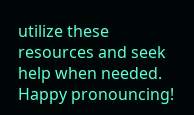utilize these resources and seek help when needed. Happy pronouncing!